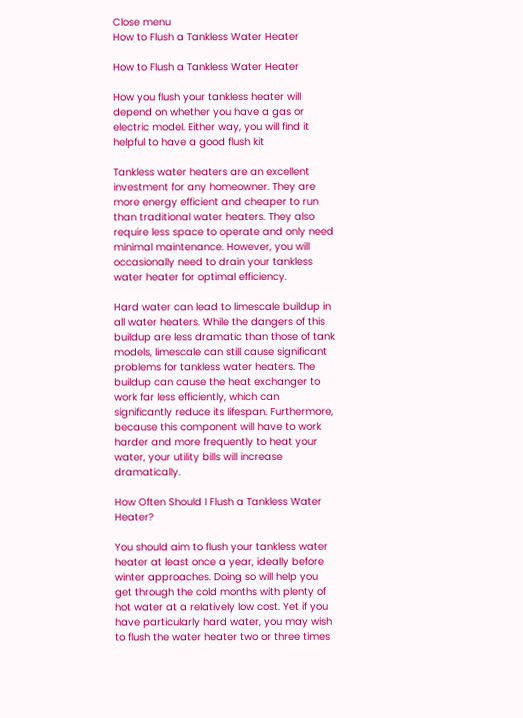Close menu
How to Flush a Tankless Water Heater

How to Flush a Tankless Water Heater

How you flush your tankless heater will depend on whether you have a gas or electric model. Either way, you will find it helpful to have a good flush kit

Tankless water heaters are an excellent investment for any homeowner. They are more energy efficient and cheaper to run than traditional water heaters. They also require less space to operate and only need minimal maintenance. However, you will occasionally need to drain your tankless water heater for optimal efficiency.

Hard water can lead to limescale buildup in all water heaters. While the dangers of this buildup are less dramatic than those of tank models, limescale can still cause significant problems for tankless water heaters. The buildup can cause the heat exchanger to work far less efficiently, which can significantly reduce its lifespan. Furthermore, because this component will have to work harder and more frequently to heat your water, your utility bills will increase dramatically.

How Often Should I Flush a Tankless Water Heater?

You should aim to flush your tankless water heater at least once a year, ideally before winter approaches. Doing so will help you get through the cold months with plenty of hot water at a relatively low cost. Yet if you have particularly hard water, you may wish to flush the water heater two or three times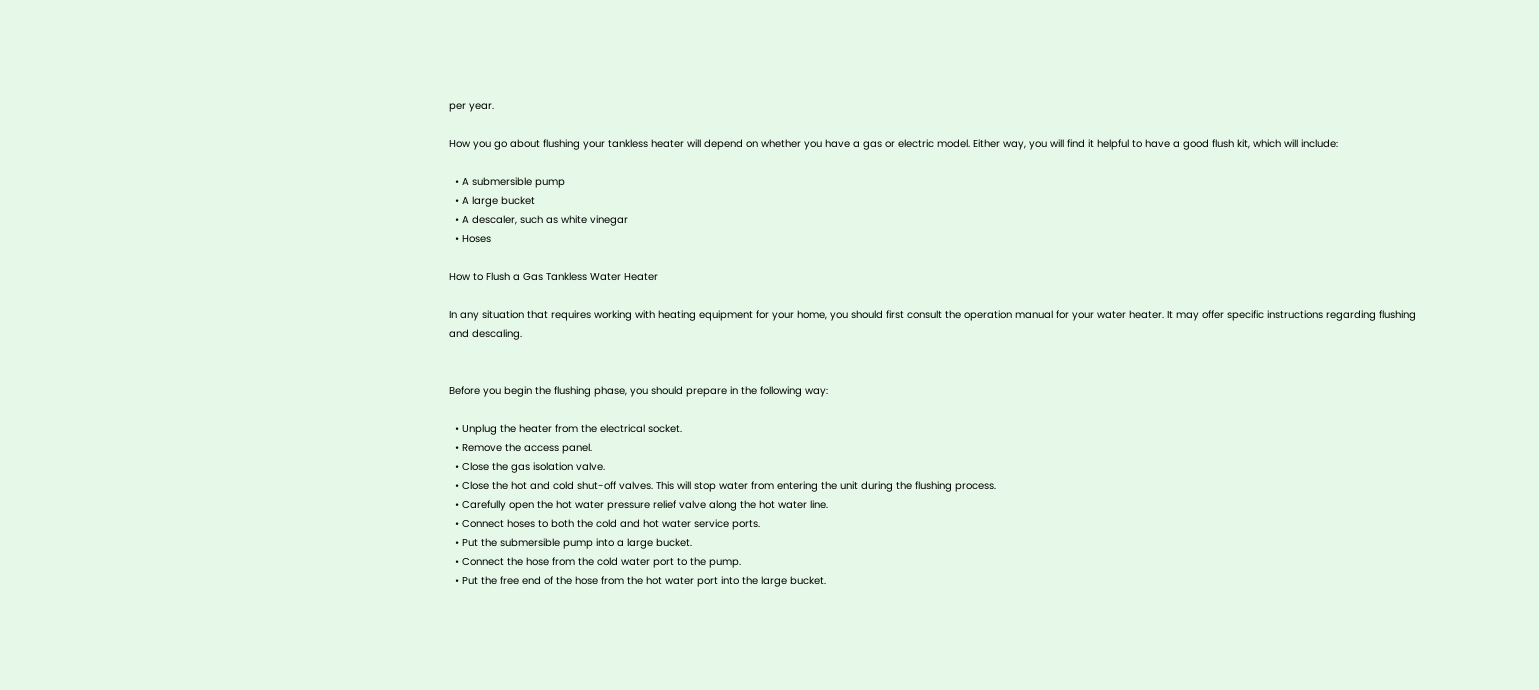per year.

How you go about flushing your tankless heater will depend on whether you have a gas or electric model. Either way, you will find it helpful to have a good flush kit, which will include:

  • A submersible pump
  • A large bucket
  • A descaler, such as white vinegar
  • Hoses

How to Flush a Gas Tankless Water Heater

In any situation that requires working with heating equipment for your home, you should first consult the operation manual for your water heater. It may offer specific instructions regarding flushing and descaling.


Before you begin the flushing phase, you should prepare in the following way:

  • Unplug the heater from the electrical socket.
  • Remove the access panel.
  • Close the gas isolation valve.
  • Close the hot and cold shut-off valves. This will stop water from entering the unit during the flushing process.
  • Carefully open the hot water pressure relief valve along the hot water line.
  • Connect hoses to both the cold and hot water service ports.
  • Put the submersible pump into a large bucket.
  • Connect the hose from the cold water port to the pump.
  • Put the free end of the hose from the hot water port into the large bucket.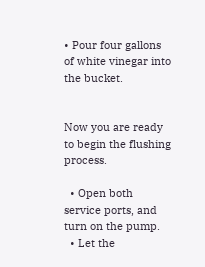• Pour four gallons of white vinegar into the bucket.


Now you are ready to begin the flushing process.

  • Open both service ports, and turn on the pump.
  • Let the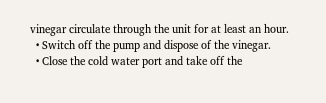vinegar circulate through the unit for at least an hour.
  • Switch off the pump and dispose of the vinegar.
  • Close the cold water port and take off the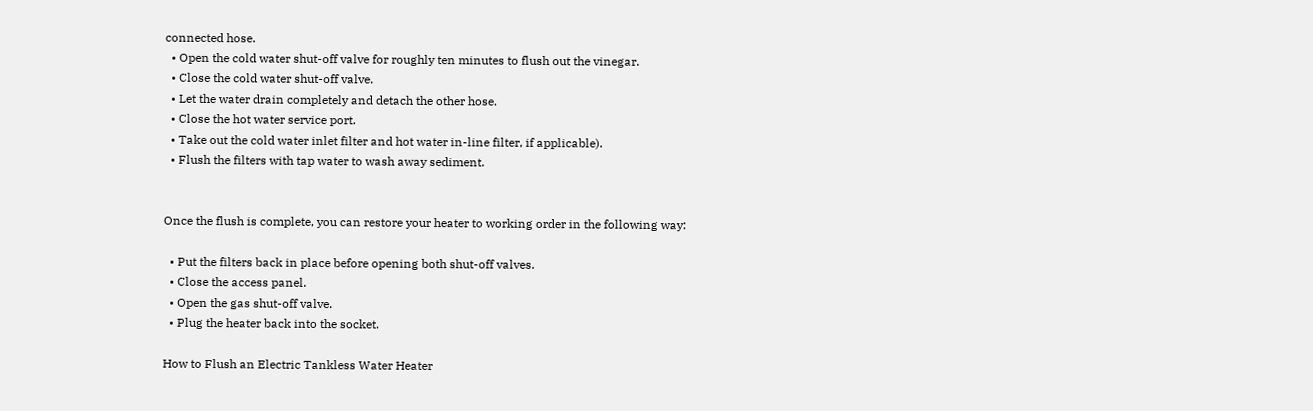connected hose.
  • Open the cold water shut-off valve for roughly ten minutes to flush out the vinegar.
  • Close the cold water shut-off valve.
  • Let the water drain completely and detach the other hose.
  • Close the hot water service port.
  • Take out the cold water inlet filter and hot water in-line filter, if applicable).
  • Flush the filters with tap water to wash away sediment.


Once the flush is complete, you can restore your heater to working order in the following way:

  • Put the filters back in place before opening both shut-off valves.
  • Close the access panel.
  • Open the gas shut-off valve.
  • Plug the heater back into the socket.

How to Flush an Electric Tankless Water Heater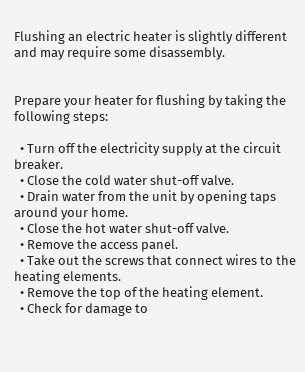Flushing an electric heater is slightly different and may require some disassembly.


Prepare your heater for flushing by taking the following steps:

  • Turn off the electricity supply at the circuit breaker.
  • Close the cold water shut-off valve.
  • Drain water from the unit by opening taps around your home.
  • Close the hot water shut-off valve.
  • Remove the access panel.
  • Take out the screws that connect wires to the heating elements.
  • Remove the top of the heating element.
  • Check for damage to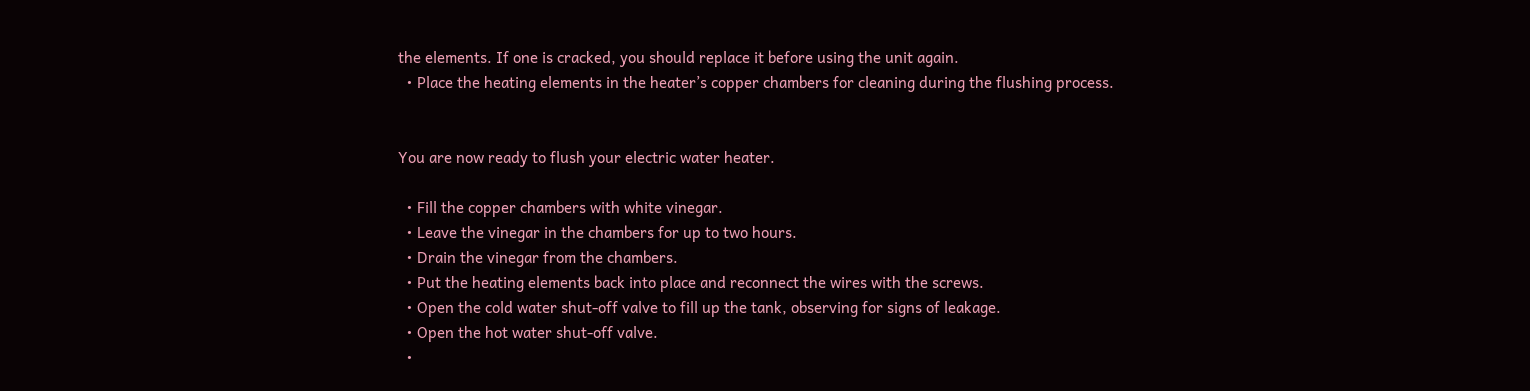the elements. If one is cracked, you should replace it before using the unit again.
  • Place the heating elements in the heater’s copper chambers for cleaning during the flushing process.


You are now ready to flush your electric water heater.

  • Fill the copper chambers with white vinegar.
  • Leave the vinegar in the chambers for up to two hours.
  • Drain the vinegar from the chambers.
  • Put the heating elements back into place and reconnect the wires with the screws.
  • Open the cold water shut-off valve to fill up the tank, observing for signs of leakage.
  • Open the hot water shut-off valve.
  •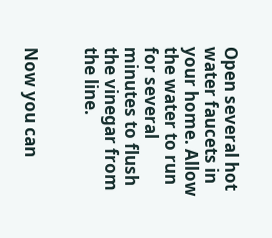Open several hot water faucets in your home. Allow the water to run for several minutes to flush the vinegar from the line.


Now you can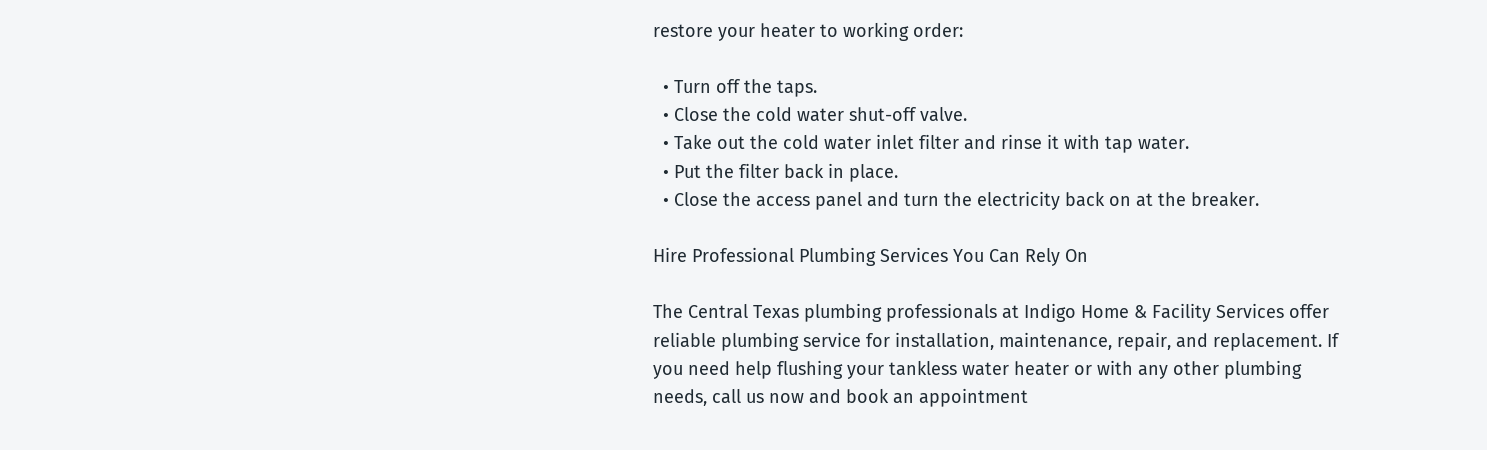restore your heater to working order:

  • Turn off the taps.
  • Close the cold water shut-off valve.
  • Take out the cold water inlet filter and rinse it with tap water.
  • Put the filter back in place.
  • Close the access panel and turn the electricity back on at the breaker.

Hire Professional Plumbing Services You Can Rely On

The Central Texas plumbing professionals at Indigo Home & Facility Services offer reliable plumbing service for installation, maintenance, repair, and replacement. If you need help flushing your tankless water heater or with any other plumbing needs, call us now and book an appointment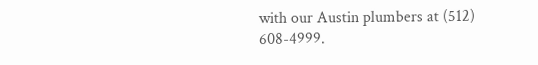with our Austin plumbers at (512) 608-4999.